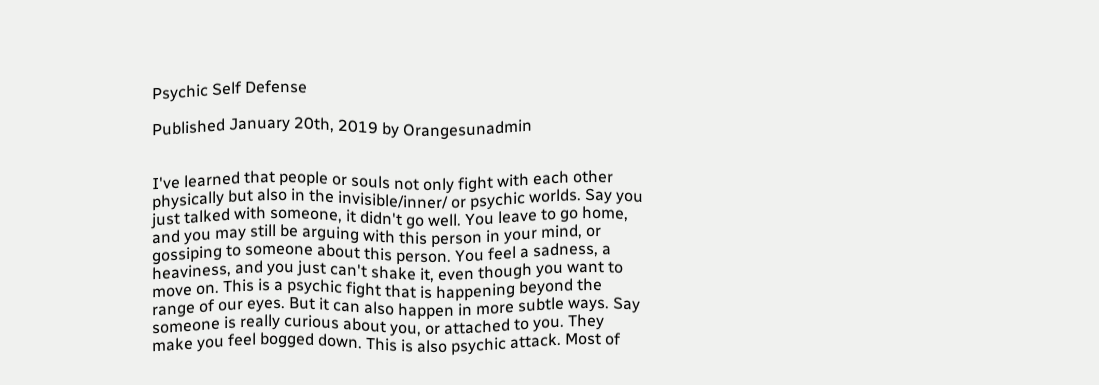Psychic Self Defense

Published January 20th, 2019 by Orangesunadmin


I've learned that people or souls not only fight with each other physically but also in the invisible/inner/ or psychic worlds. Say you just talked with someone, it didn't go well. You leave to go home, and you may still be arguing with this person in your mind, or gossiping to someone about this person. You feel a sadness, a heaviness, and you just can't shake it, even though you want to move on. This is a psychic fight that is happening beyond the range of our eyes. But it can also happen in more subtle ways. Say someone is really curious about you, or attached to you. They make you feel bogged down. This is also psychic attack. Most of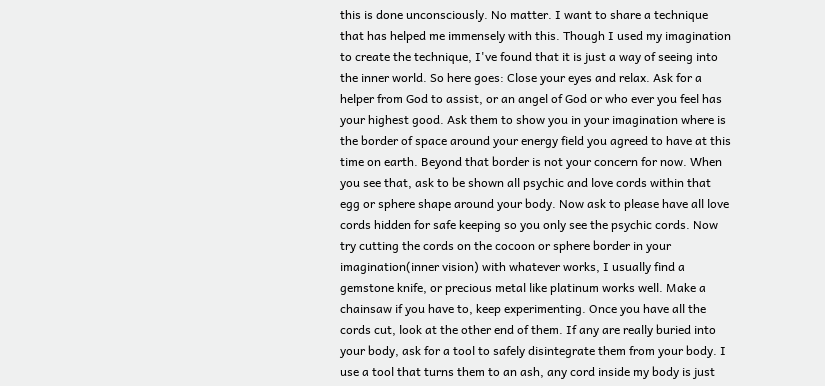this is done unconsciously. No matter. I want to share a technique that has helped me immensely with this. Though I used my imagination to create the technique, I've found that it is just a way of seeing into the inner world. So here goes: Close your eyes and relax. Ask for a helper from God to assist, or an angel of God or who ever you feel has your highest good. Ask them to show you in your imagination where is the border of space around your energy field you agreed to have at this time on earth. Beyond that border is not your concern for now. When you see that, ask to be shown all psychic and love cords within that egg or sphere shape around your body. Now ask to please have all love cords hidden for safe keeping so you only see the psychic cords. Now try cutting the cords on the cocoon or sphere border in your imagination(inner vision) with whatever works, I usually find a gemstone knife, or precious metal like platinum works well. Make a chainsaw if you have to, keep experimenting. Once you have all the cords cut, look at the other end of them. If any are really buried into your body, ask for a tool to safely disintegrate them from your body. I use a tool that turns them to an ash, any cord inside my body is just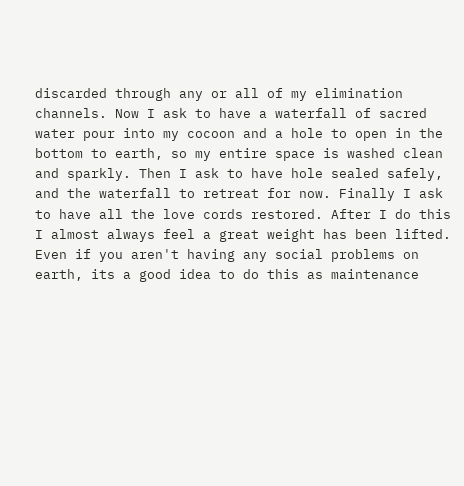discarded through any or all of my elimination channels. Now I ask to have a waterfall of sacred water pour into my cocoon and a hole to open in the bottom to earth, so my entire space is washed clean and sparkly. Then I ask to have hole sealed safely, and the waterfall to retreat for now. Finally I ask to have all the love cords restored. After I do this I almost always feel a great weight has been lifted. Even if you aren't having any social problems on earth, its a good idea to do this as maintenance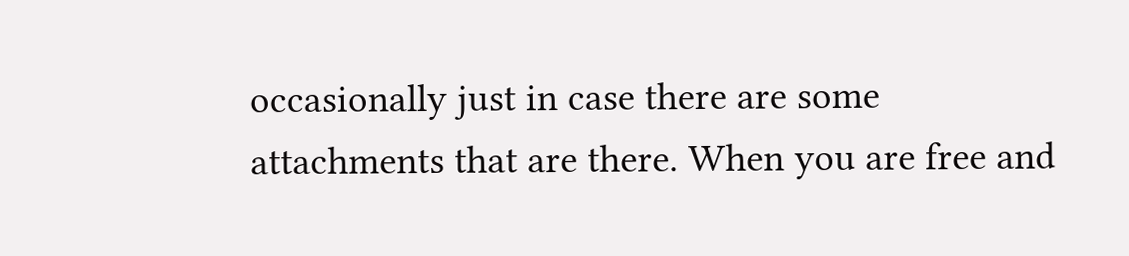occasionally just in case there are some attachments that are there. When you are free and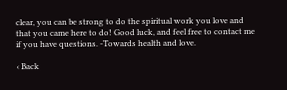clear, you can be strong to do the spiritual work you love and that you came here to do! Good luck, and feel free to contact me if you have questions. -Towards health and love.

‹ Back